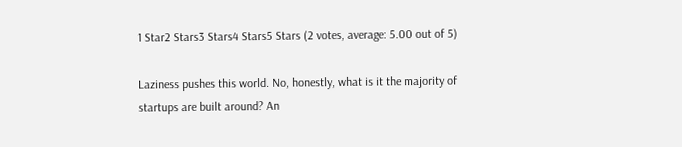1 Star2 Stars3 Stars4 Stars5 Stars (2 votes, average: 5.00 out of 5)

Laziness pushes this world. No, honestly, what is it the majority of startups are built around? An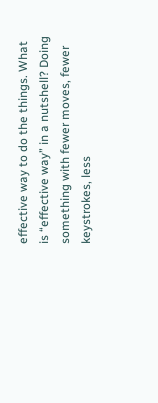effective way to do the things. What is “effective way” in a nutshell? Doing something with fewer moves, fewer keystrokes, less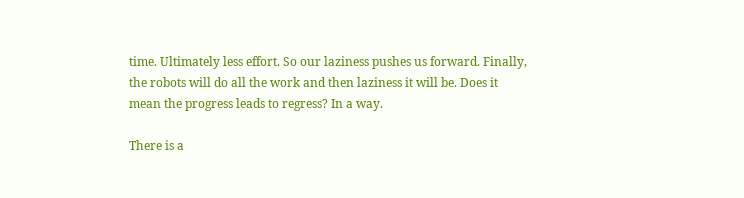time. Ultimately less effort. So our laziness pushes us forward. Finally, the robots will do all the work and then laziness it will be. Does it mean the progress leads to regress? In a way.

There is a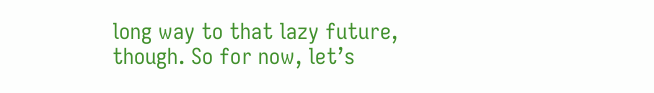long way to that lazy future, though. So for now, let’s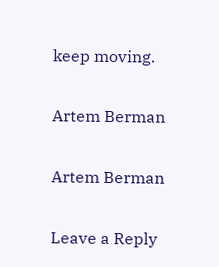keep moving.

Artem Berman

Artem Berman

Leave a Reply